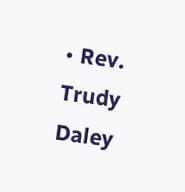• Rev. Trudy Daley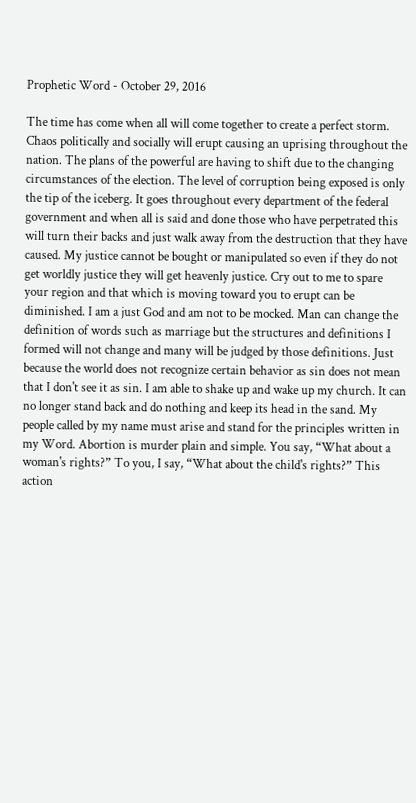Prophetic Word - October 29, 2016

The time has come when all will come together to create a perfect storm. Chaos politically and socially will erupt causing an uprising throughout the nation. The plans of the powerful are having to shift due to the changing circumstances of the election. The level of corruption being exposed is only the tip of the iceberg. It goes throughout every department of the federal government and when all is said and done those who have perpetrated this will turn their backs and just walk away from the destruction that they have caused. My justice cannot be bought or manipulated so even if they do not get worldly justice they will get heavenly justice. Cry out to me to spare your region and that which is moving toward you to erupt can be diminished. I am a just God and am not to be mocked. Man can change the definition of words such as marriage but the structures and definitions I formed will not change and many will be judged by those definitions. Just because the world does not recognize certain behavior as sin does not mean that I don't see it as sin. I am able to shake up and wake up my church. It can no longer stand back and do nothing and keep its head in the sand. My people called by my name must arise and stand for the principles written in my Word. Abortion is murder plain and simple. You say, “What about a woman's rights?” To you, I say, “What about the child's rights?” This action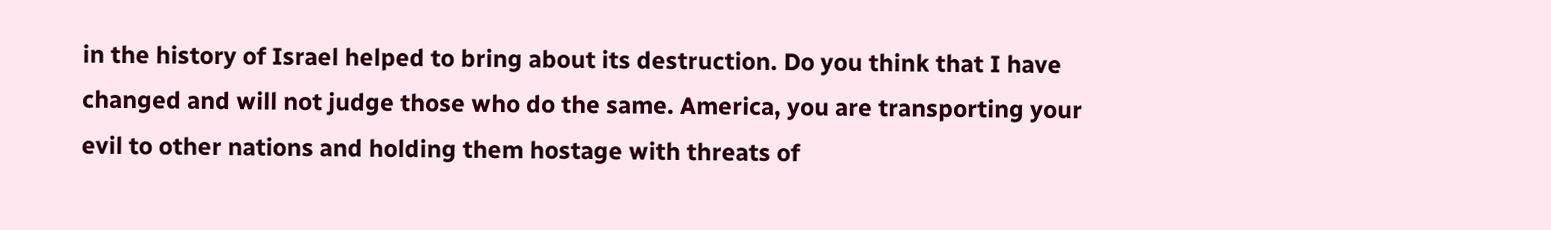in the history of Israel helped to bring about its destruction. Do you think that I have changed and will not judge those who do the same. America, you are transporting your evil to other nations and holding them hostage with threats of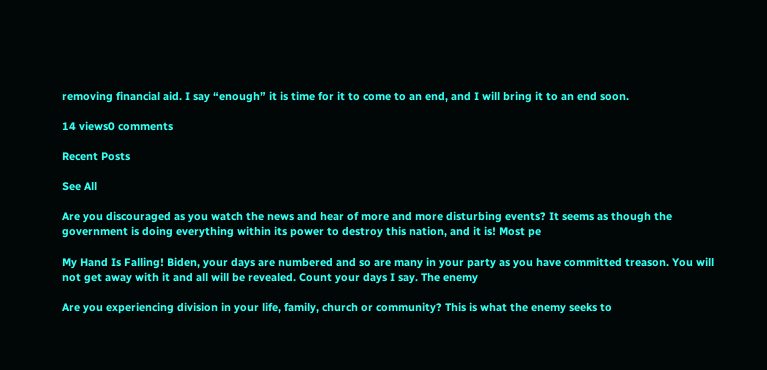removing financial aid. I say “enough” it is time for it to come to an end, and I will bring it to an end soon.

14 views0 comments

Recent Posts

See All

Are you discouraged as you watch the news and hear of more and more disturbing events? It seems as though the government is doing everything within its power to destroy this nation, and it is! Most pe

My Hand Is Falling! Biden, your days are numbered and so are many in your party as you have committed treason. You will not get away with it and all will be revealed. Count your days I say. The enemy

Are you experiencing division in your life, family, church or community? This is what the enemy seeks to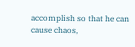accomplish so that he can cause chaos,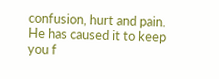confusion, hurt and pain. He has caused it to keep you f